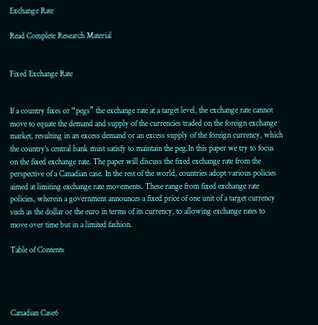Exchange Rate

Read Complete Research Material


Fixed Exchange Rate


If a country fixes or “pegs” the exchange rate at a target level, the exchange rate cannot move to equate the demand and supply of the currencies traded on the foreign exchange market, resulting in an excess demand or an excess supply of the foreign currency, which the country's central bank must satisfy to maintain the peg.In this paper we try to focus on the fixed exchange rate. The paper will discuss the fixed exchange rate from the perspective of a Canadian case. In the rest of the world, countries adopt various policies aimed at limiting exchange rate movements. These range from fixed exchange rate policies, wherein a government announces a fixed price of one unit of a target currency such as the dollar or the euro in terms of its currency, to allowing exchange rates to move over time but in a limited fashion.

Table of Contents




Canadian Case6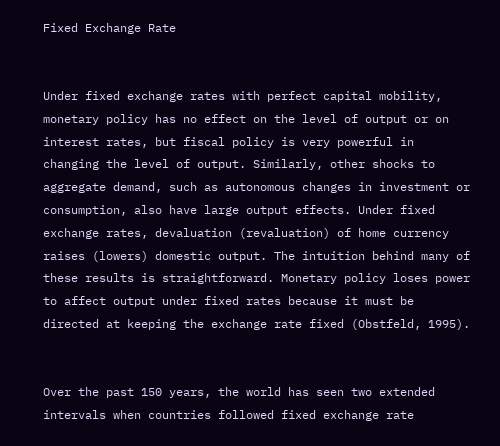Fixed Exchange Rate


Under fixed exchange rates with perfect capital mobility, monetary policy has no effect on the level of output or on interest rates, but fiscal policy is very powerful in changing the level of output. Similarly, other shocks to aggregate demand, such as autonomous changes in investment or consumption, also have large output effects. Under fixed exchange rates, devaluation (revaluation) of home currency raises (lowers) domestic output. The intuition behind many of these results is straightforward. Monetary policy loses power to affect output under fixed rates because it must be directed at keeping the exchange rate fixed (Obstfeld, 1995).


Over the past 150 years, the world has seen two extended intervals when countries followed fixed exchange rate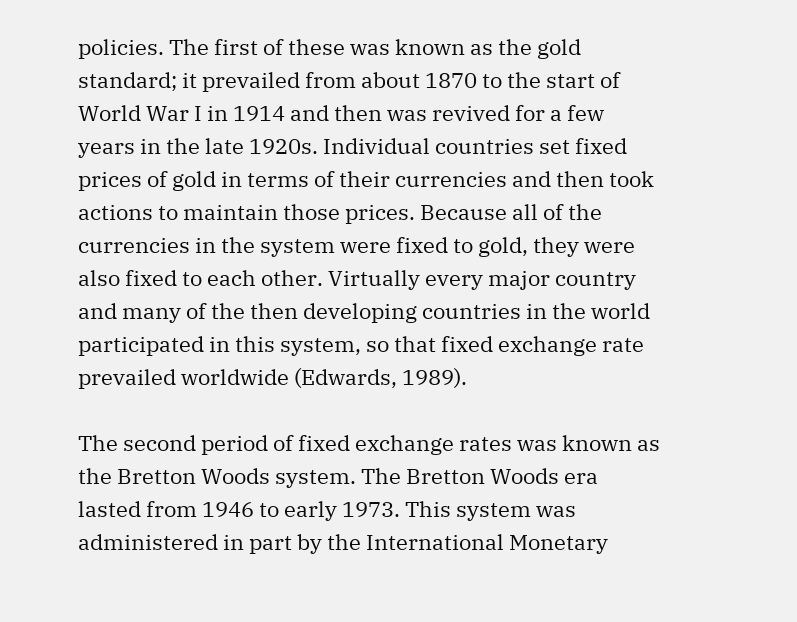policies. The first of these was known as the gold standard; it prevailed from about 1870 to the start of World War I in 1914 and then was revived for a few years in the late 1920s. Individual countries set fixed prices of gold in terms of their currencies and then took actions to maintain those prices. Because all of the currencies in the system were fixed to gold, they were also fixed to each other. Virtually every major country and many of the then developing countries in the world participated in this system, so that fixed exchange rate prevailed worldwide (Edwards, 1989).

The second period of fixed exchange rates was known as the Bretton Woods system. The Bretton Woods era lasted from 1946 to early 1973. This system was administered in part by the International Monetary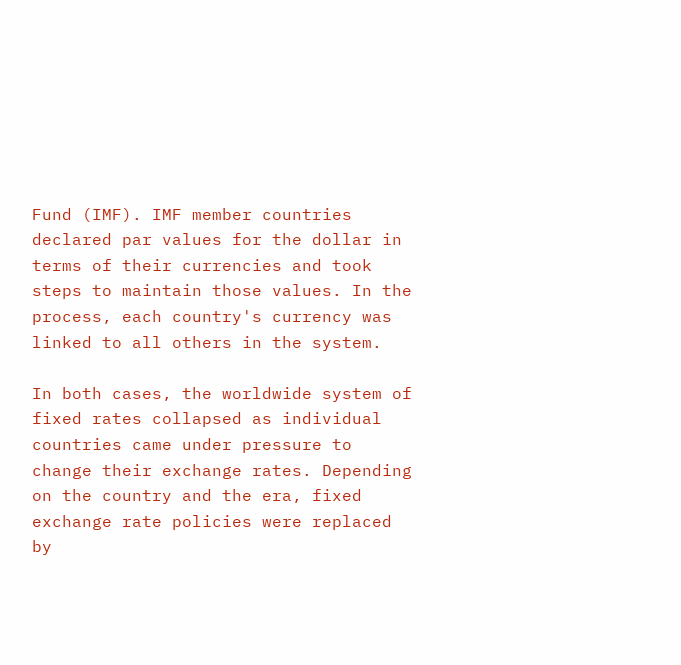Fund (IMF). IMF member countries declared par values for the dollar in terms of their currencies and took steps to maintain those values. In the process, each country's currency was linked to all others in the system.

In both cases, the worldwide system of fixed rates collapsed as individual countries came under pressure to change their exchange rates. Depending on the country and the era, fixed exchange rate policies were replaced by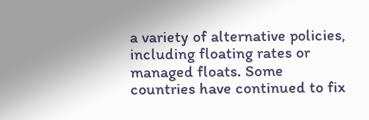a variety of alternative policies, including floating rates or managed floats. Some countries have continued to fix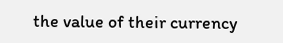the value of their currency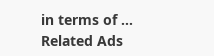in terms of ...
Related Ads